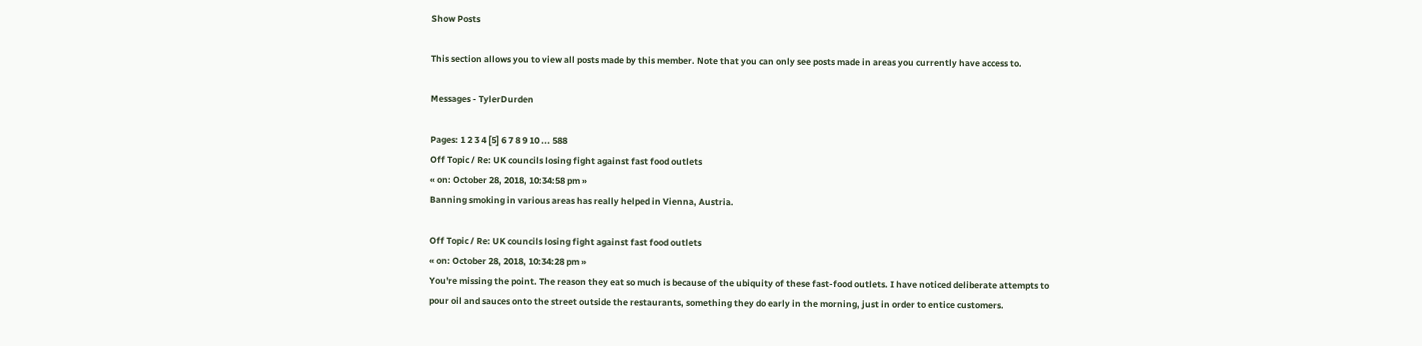Show Posts

This section allows you to view all posts made by this member. Note that you can only see posts made in areas you currently have access to.

Messages - TylerDurden

Pages: 1 2 3 4 [5] 6 7 8 9 10 ... 588
Off Topic / Re: UK councils losing fight against fast food outlets
« on: October 28, 2018, 10:34:58 pm »
Banning smoking in various areas has really helped in Vienna, Austria.

Off Topic / Re: UK councils losing fight against fast food outlets
« on: October 28, 2018, 10:34:28 pm »
You're missing the point. The reason they eat so much is because of the ubiquity of these fast-food outlets. I have noticed deliberate attempts to pour oil and sauces onto the street outside the restaurants, something they do early in the morning, just in order to entice customers.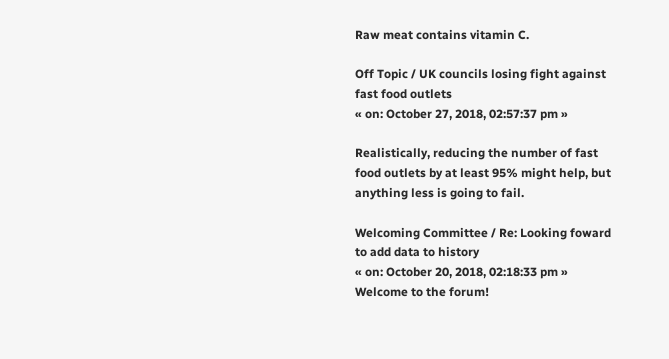Raw meat contains vitamin C.

Off Topic / UK councils losing fight against fast food outlets
« on: October 27, 2018, 02:57:37 pm »

Realistically, reducing the number of fast food outlets by at least 95% might help, but anything less is going to fail.

Welcoming Committee / Re: Looking foward to add data to history
« on: October 20, 2018, 02:18:33 pm »
Welcome to the forum!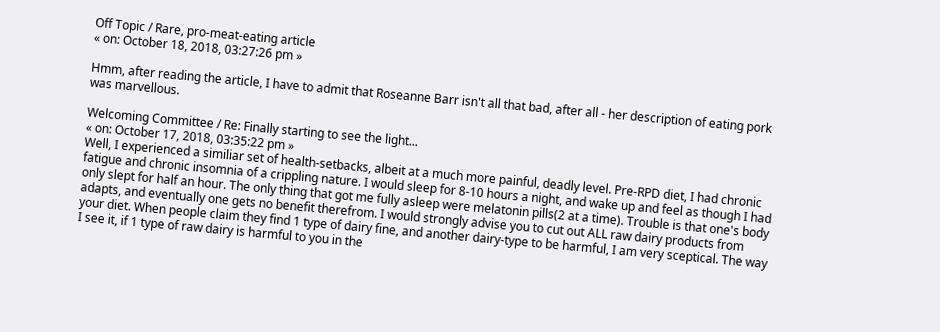Off Topic / Rare, pro-meat-eating article
« on: October 18, 2018, 03:27:26 pm »

Hmm, after reading the article, I have to admit that Roseanne Barr isn't all that bad, after all - her description of eating pork was marvellous.

Welcoming Committee / Re: Finally starting to see the light...
« on: October 17, 2018, 03:35:22 pm »
Well, I experienced a similiar set of health-setbacks, albeit at a much more painful, deadly level. Pre-RPD diet, I had chronic fatigue and chronic insomnia of a crippling nature. I would sleep for 8-10 hours a night, and wake up and feel as though I had only slept for half an hour. The only thing that got me fully asleep were melatonin pills(2 at a time). Trouble is that one's body adapts, and eventually one gets no benefit therefrom. I would strongly advise you to cut out ALL raw dairy products from your diet. When people claim they find 1 type of dairy fine, and another dairy-type to be harmful, I am very sceptical. The way I see it, if 1 type of raw dairy is harmful to you in the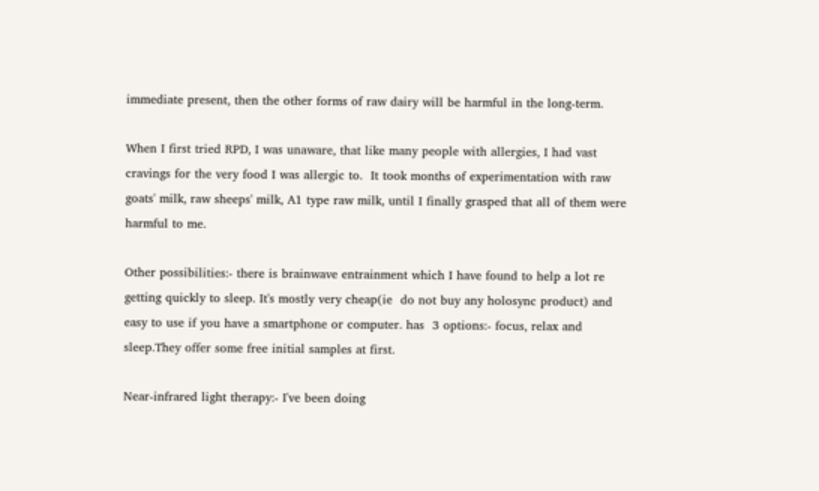immediate present, then the other forms of raw dairy will be harmful in the long-term.

When I first tried RPD, I was unaware, that like many people with allergies, I had vast cravings for the very food I was allergic to.  It took months of experimentation with raw goats' milk, raw sheeps' milk, A1 type raw milk, until I finally grasped that all of them were harmful to me.

Other possibilities:- there is brainwave entrainment which I have found to help a lot re getting quickly to sleep. It's mostly very cheap(ie  do not buy any holosync product) and easy to use if you have a smartphone or computer. has  3 options:- focus, relax and sleep.They offer some free initial samples at first.

Near-infrared light therapy:- I've been doing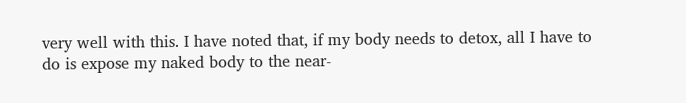very well with this. I have noted that, if my body needs to detox, all I have to do is expose my naked body to the near-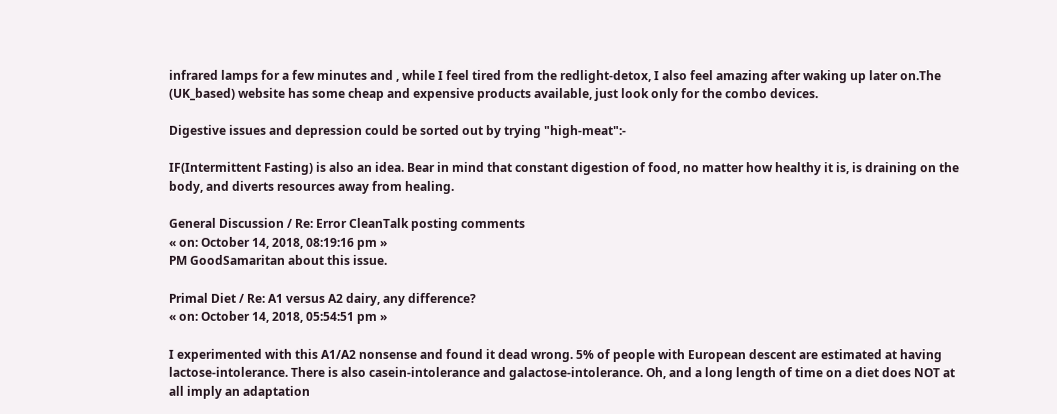infrared lamps for a few minutes and , while I feel tired from the redlight-detox, I also feel amazing after waking up later on.The (UK_based) website has some cheap and expensive products available, just look only for the combo devices.

Digestive issues and depression could be sorted out by trying "high-meat":-

IF(Intermittent Fasting) is also an idea. Bear in mind that constant digestion of food, no matter how healthy it is, is draining on the body, and diverts resources away from healing.

General Discussion / Re: Error CleanTalk posting comments
« on: October 14, 2018, 08:19:16 pm »
PM GoodSamaritan about this issue.

Primal Diet / Re: A1 versus A2 dairy, any difference?
« on: October 14, 2018, 05:54:51 pm »

I experimented with this A1/A2 nonsense and found it dead wrong. 5% of people with European descent are estimated at having lactose-intolerance. There is also casein-intolerance and galactose-intolerance. Oh, and a long length of time on a diet does NOT at all imply an adaptation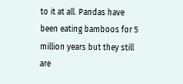to it at all. Pandas have been eating bamboos for 5 million years but they still are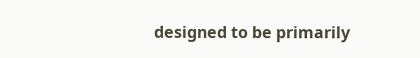designed to be primarily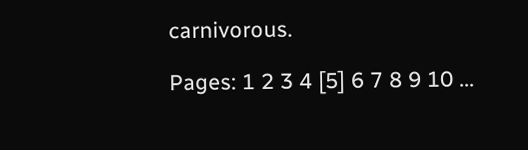carnivorous.

Pages: 1 2 3 4 [5] 6 7 8 9 10 ...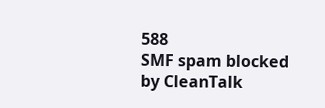588
SMF spam blocked by CleanTalk